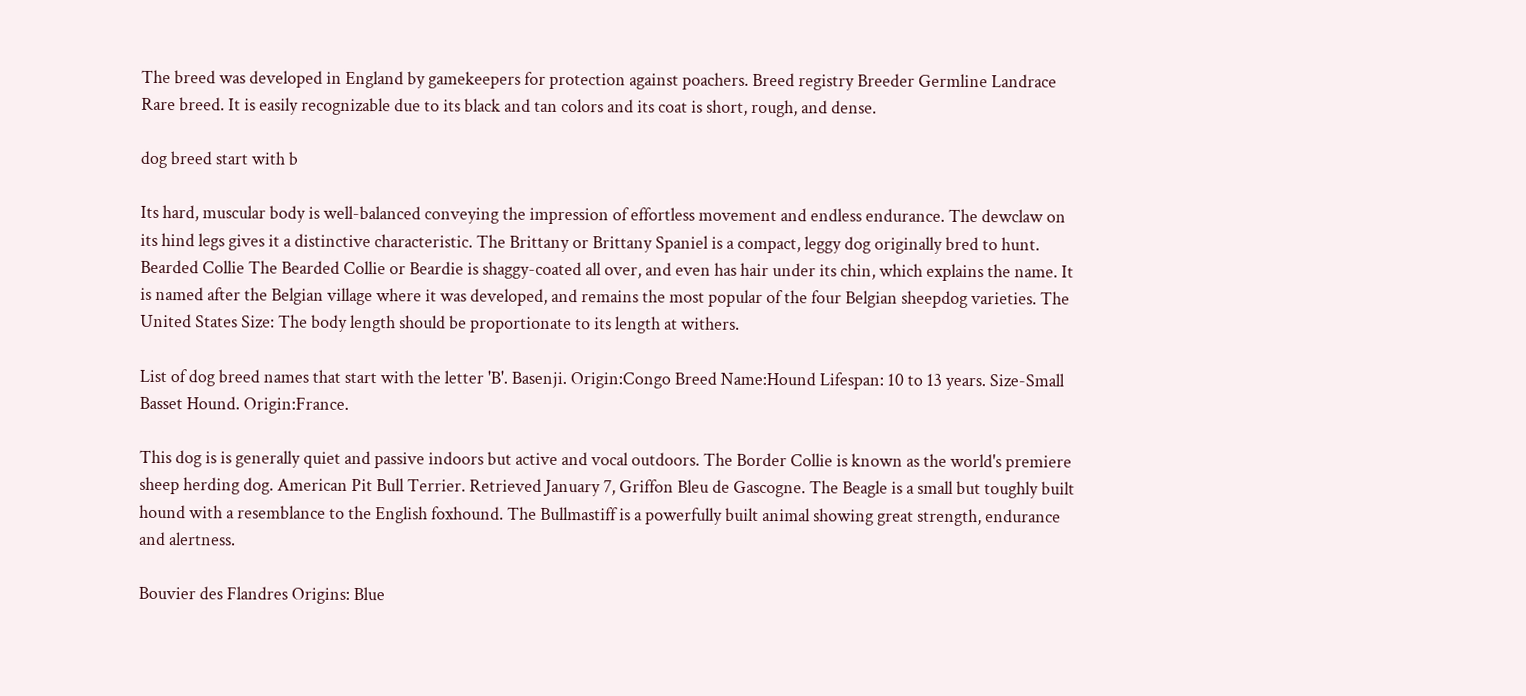The breed was developed in England by gamekeepers for protection against poachers. Breed registry Breeder Germline Landrace Rare breed. It is easily recognizable due to its black and tan colors and its coat is short, rough, and dense.

dog breed start with b

Its hard, muscular body is well-balanced conveying the impression of effortless movement and endless endurance. The dewclaw on its hind legs gives it a distinctive characteristic. The Brittany or Brittany Spaniel is a compact, leggy dog originally bred to hunt. Bearded Collie The Bearded Collie or Beardie is shaggy-coated all over, and even has hair under its chin, which explains the name. It is named after the Belgian village where it was developed, and remains the most popular of the four Belgian sheepdog varieties. The United States Size: The body length should be proportionate to its length at withers.

List of dog breed names that start with the letter 'B'. Basenji. Origin:Congo Breed Name:Hound Lifespan: 10 to 13 years. Size-Small Basset Hound. Origin:France.

This dog is is generally quiet and passive indoors but active and vocal outdoors. The Border Collie is known as the world's premiere sheep herding dog. American Pit Bull Terrier. Retrieved January 7, Griffon Bleu de Gascogne. The Beagle is a small but toughly built hound with a resemblance to the English foxhound. The Bullmastiff is a powerfully built animal showing great strength, endurance and alertness.

Bouvier des Flandres Origins: Blue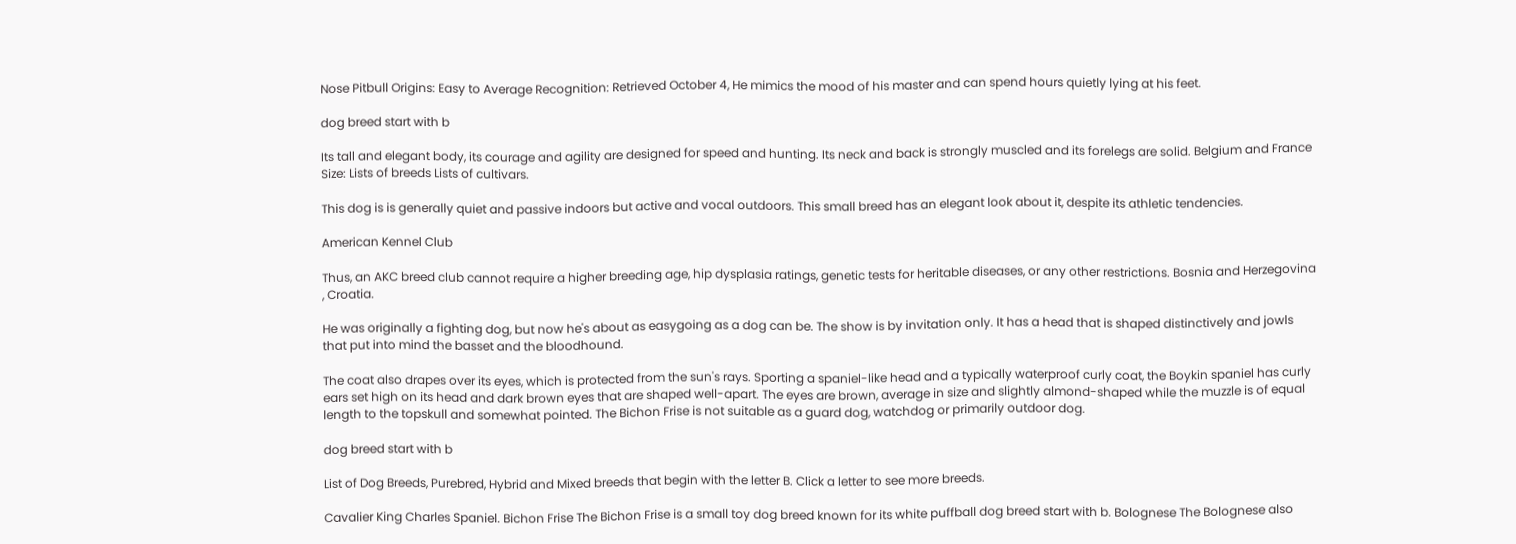Nose Pitbull Origins: Easy to Average Recognition: Retrieved October 4, He mimics the mood of his master and can spend hours quietly lying at his feet.

dog breed start with b

Its tall and elegant body, its courage and agility are designed for speed and hunting. Its neck and back is strongly muscled and its forelegs are solid. Belgium and France Size: Lists of breeds Lists of cultivars.

This dog is is generally quiet and passive indoors but active and vocal outdoors. This small breed has an elegant look about it, despite its athletic tendencies.

American Kennel Club

Thus, an AKC breed club cannot require a higher breeding age, hip dysplasia ratings, genetic tests for heritable diseases, or any other restrictions. Bosnia and Herzegovina , Croatia.

He was originally a fighting dog, but now he's about as easygoing as a dog can be. The show is by invitation only. It has a head that is shaped distinctively and jowls that put into mind the basset and the bloodhound.

The coat also drapes over its eyes, which is protected from the sun's rays. Sporting a spaniel-like head and a typically waterproof curly coat, the Boykin spaniel has curly ears set high on its head and dark brown eyes that are shaped well-apart. The eyes are brown, average in size and slightly almond-shaped while the muzzle is of equal length to the topskull and somewhat pointed. The Bichon Frise is not suitable as a guard dog, watchdog or primarily outdoor dog.

dog breed start with b

List of Dog Breeds, Purebred, Hybrid and Mixed breeds that begin with the letter B. Click a letter to see more breeds.

Cavalier King Charles Spaniel. Bichon Frise The Bichon Frise is a small toy dog breed known for its white puffball dog breed start with b. Bolognese The Bolognese also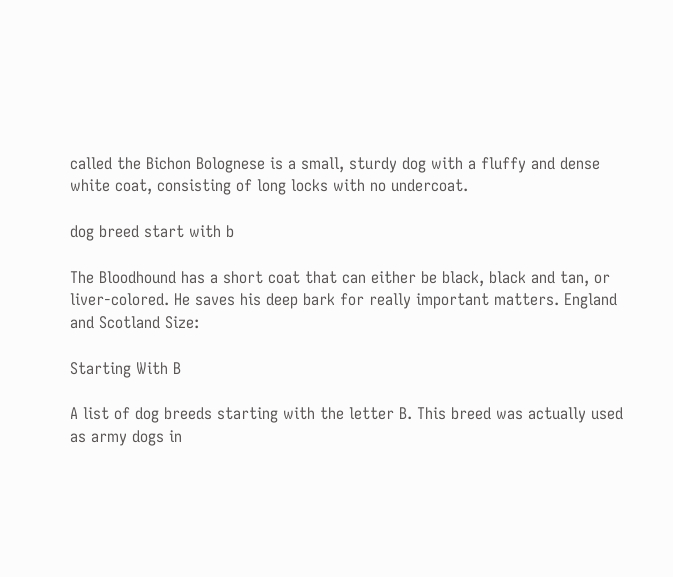called the Bichon Bolognese is a small, sturdy dog with a fluffy and dense white coat, consisting of long locks with no undercoat.

dog breed start with b

The Bloodhound has a short coat that can either be black, black and tan, or liver-colored. He saves his deep bark for really important matters. England and Scotland Size:

Starting With B

A list of dog breeds starting with the letter B. This breed was actually used as army dogs in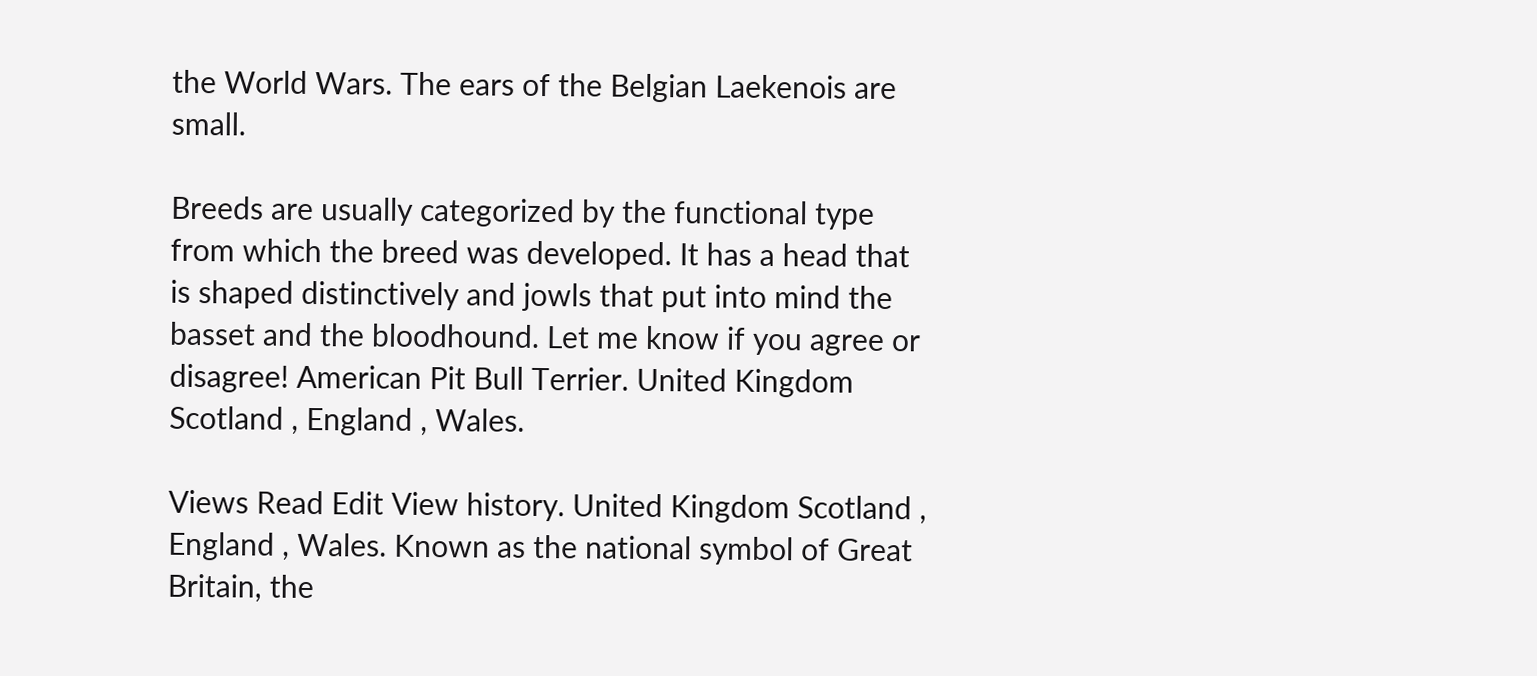the World Wars. The ears of the Belgian Laekenois are small.

Breeds are usually categorized by the functional type from which the breed was developed. It has a head that is shaped distinctively and jowls that put into mind the basset and the bloodhound. Let me know if you agree or disagree! American Pit Bull Terrier. United Kingdom Scotland , England , Wales.

Views Read Edit View history. United Kingdom Scotland , England , Wales. Known as the national symbol of Great Britain, the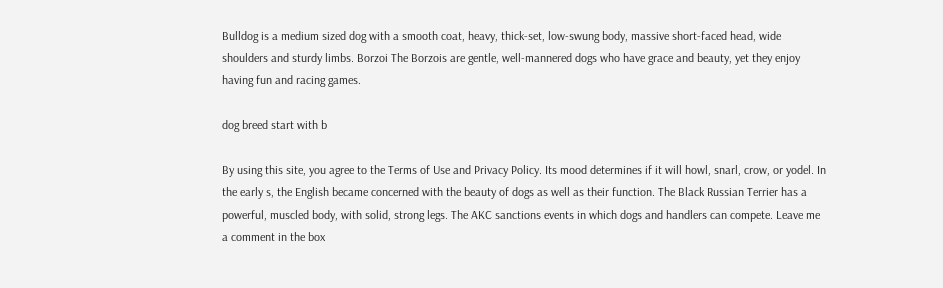Bulldog is a medium sized dog with a smooth coat, heavy, thick-set, low-swung body, massive short-faced head, wide shoulders and sturdy limbs. Borzoi The Borzois are gentle, well-mannered dogs who have grace and beauty, yet they enjoy having fun and racing games.

dog breed start with b

By using this site, you agree to the Terms of Use and Privacy Policy. Its mood determines if it will howl, snarl, crow, or yodel. In the early s, the English became concerned with the beauty of dogs as well as their function. The Black Russian Terrier has a powerful, muscled body, with solid, strong legs. The AKC sanctions events in which dogs and handlers can compete. Leave me a comment in the box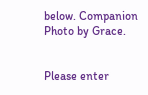below. Companion Photo by Grace.


Please enter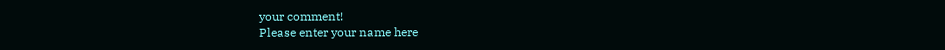your comment!
Please enter your name here